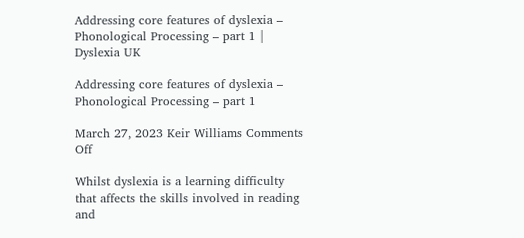Addressing core features of dyslexia – Phonological Processing – part 1 | Dyslexia UK

Addressing core features of dyslexia – Phonological Processing – part 1

March 27, 2023 Keir Williams Comments Off

Whilst dyslexia is a learning difficulty that affects the skills involved in reading and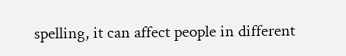spelling, it can affect people in different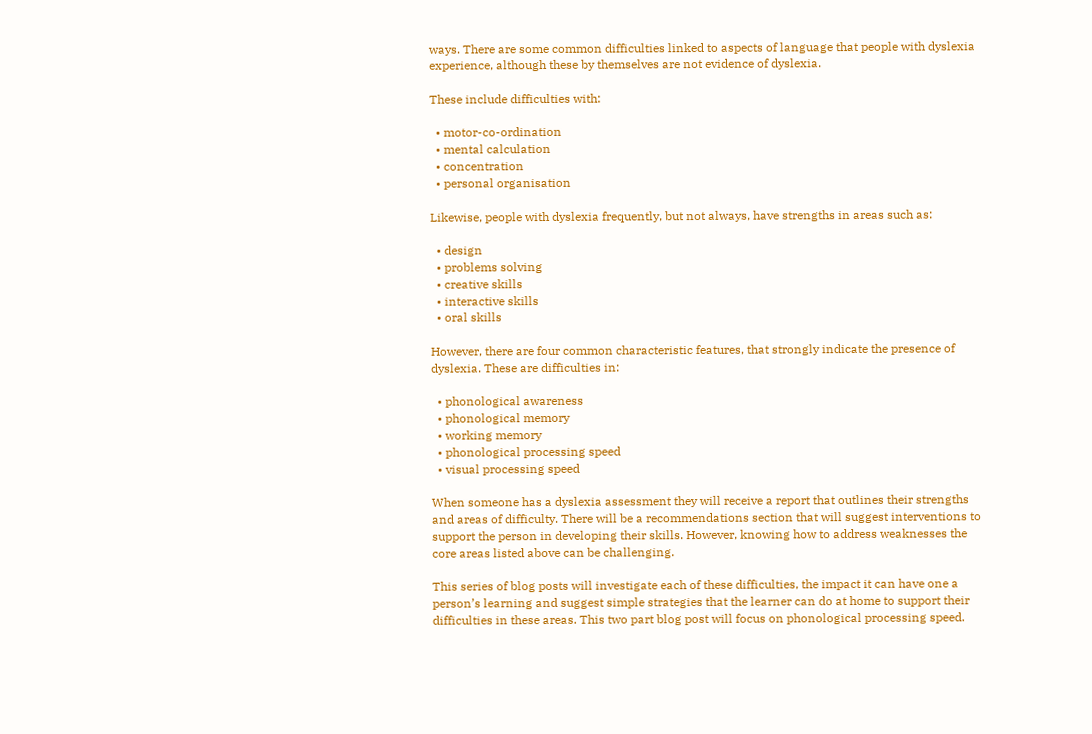ways. There are some common difficulties linked to aspects of language that people with dyslexia experience, although these by themselves are not evidence of dyslexia.

These include difficulties with:

  • motor-co-ordination
  • mental calculation
  • concentration
  • personal organisation

Likewise, people with dyslexia frequently, but not always, have strengths in areas such as:

  • design
  • problems solving
  • creative skills
  • interactive skills
  • oral skills

However, there are four common characteristic features, that strongly indicate the presence of dyslexia. These are difficulties in:

  • phonological awareness
  • phonological memory
  • working memory
  • phonological processing speed
  • visual processing speed

When someone has a dyslexia assessment they will receive a report that outlines their strengths and areas of difficulty. There will be a recommendations section that will suggest interventions to support the person in developing their skills. However, knowing how to address weaknesses the core areas listed above can be challenging.

This series of blog posts will investigate each of these difficulties, the impact it can have one a person’s learning and suggest simple strategies that the learner can do at home to support their difficulties in these areas. This two part blog post will focus on phonological processing speed.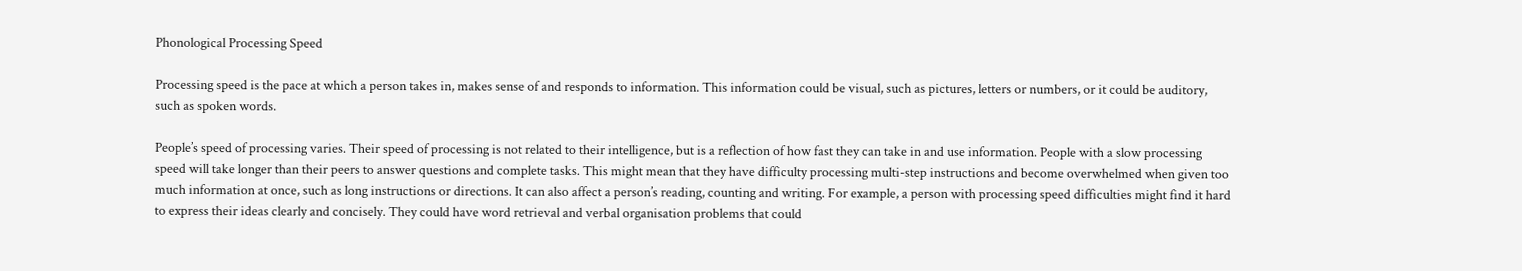Phonological Processing Speed

Processing speed is the pace at which a person takes in, makes sense of and responds to information. This information could be visual, such as pictures, letters or numbers, or it could be auditory, such as spoken words.

People’s speed of processing varies. Their speed of processing is not related to their intelligence, but is a reflection of how fast they can take in and use information. People with a slow processing speed will take longer than their peers to answer questions and complete tasks. This might mean that they have difficulty processing multi-step instructions and become overwhelmed when given too much information at once, such as long instructions or directions. It can also affect a person’s reading, counting and writing. For example, a person with processing speed difficulties might find it hard to express their ideas clearly and concisely. They could have word retrieval and verbal organisation problems that could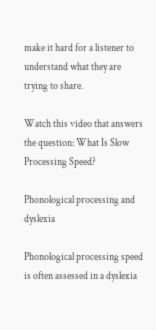make it hard for a listener to understand what they are trying to share.

Watch this video that answers the question: What Is Slow Processing Speed?

Phonological processing and dyslexia

Phonological processing speed is often assessed in a dyslexia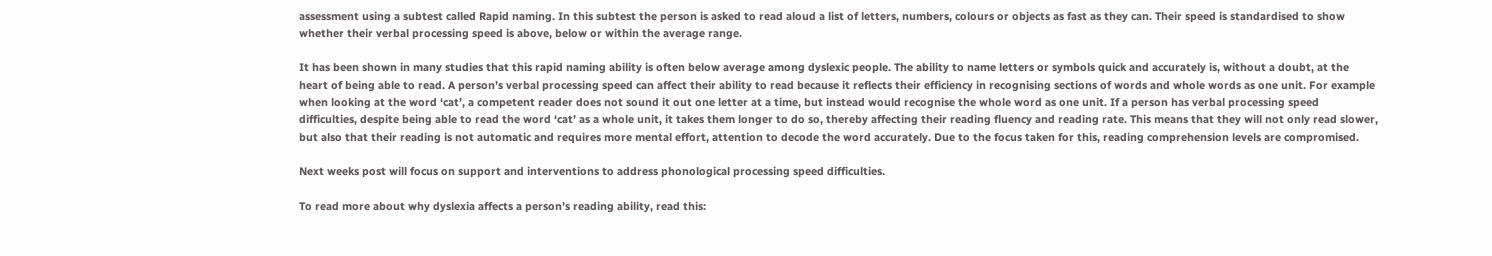assessment using a subtest called Rapid naming. In this subtest the person is asked to read aloud a list of letters, numbers, colours or objects as fast as they can. Their speed is standardised to show whether their verbal processing speed is above, below or within the average range.

It has been shown in many studies that this rapid naming ability is often below average among dyslexic people. The ability to name letters or symbols quick and accurately is, without a doubt, at the heart of being able to read. A person’s verbal processing speed can affect their ability to read because it reflects their efficiency in recognising sections of words and whole words as one unit. For example when looking at the word ‘cat’, a competent reader does not sound it out one letter at a time, but instead would recognise the whole word as one unit. If a person has verbal processing speed difficulties, despite being able to read the word ‘cat’ as a whole unit, it takes them longer to do so, thereby affecting their reading fluency and reading rate. This means that they will not only read slower, but also that their reading is not automatic and requires more mental effort, attention to decode the word accurately. Due to the focus taken for this, reading comprehension levels are compromised.

Next weeks post will focus on support and interventions to address phonological processing speed difficulties.

To read more about why dyslexia affects a person’s reading ability, read this: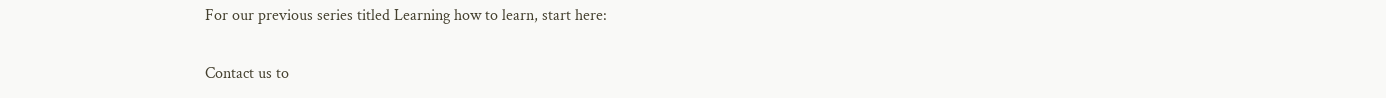For our previous series titled Learning how to learn, start here:

Contact us to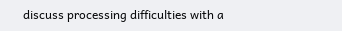discuss processing difficulties with a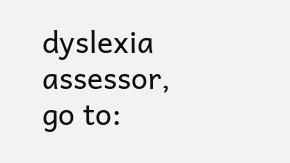dyslexia assessor, go to: